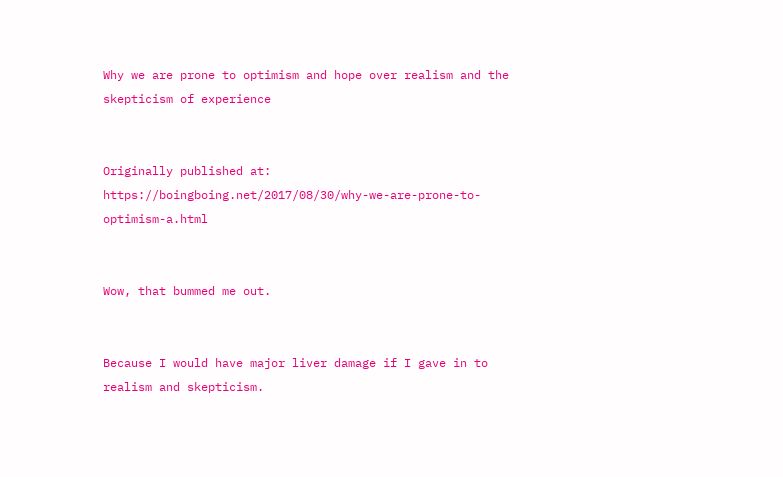Why we are prone to optimism and hope over realism and the skepticism of experience


Originally published at: https://boingboing.net/2017/08/30/why-we-are-prone-to-optimism-a.html


Wow, that bummed me out.


Because I would have major liver damage if I gave in to realism and skepticism.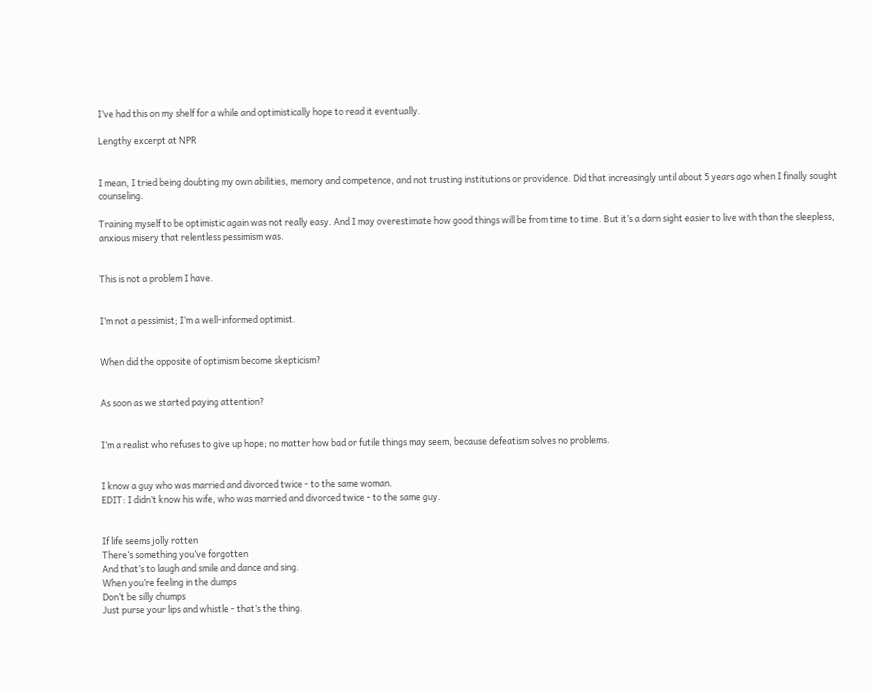I’ve had this on my shelf for a while and optimistically hope to read it eventually.

Lengthy excerpt at NPR


I mean, I tried being doubting my own abilities, memory and competence, and not trusting institutions or providence. Did that increasingly until about 5 years ago when I finally sought counseling.

Training myself to be optimistic again was not really easy. And I may overestimate how good things will be from time to time. But it’s a darn sight easier to live with than the sleepless, anxious misery that relentless pessimism was.


This is not a problem I have.


I’m not a pessimist; I’m a well-informed optimist.


When did the opposite of optimism become skepticism?


As soon as we started paying attention?


I’m a realist who refuses to give up hope; no matter how bad or futile things may seem, because defeatism solves no problems.


I know a guy who was married and divorced twice - to the same woman.
EDIT: I didn’t know his wife, who was married and divorced twice - to the same guy.


If life seems jolly rotten
There’s something you’ve forgotten
And that’s to laugh and smile and dance and sing.
When you’re feeling in the dumps
Don’t be silly chumps
Just purse your lips and whistle - that’s the thing.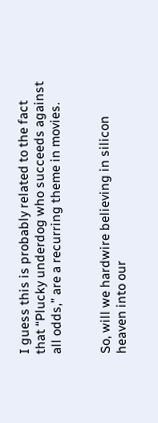I guess this is probably related to the fact that “Plucky underdog who succeeds against all odds,” are a recurring theme in movies.


So, will we hardwire believing in silicon heaven into our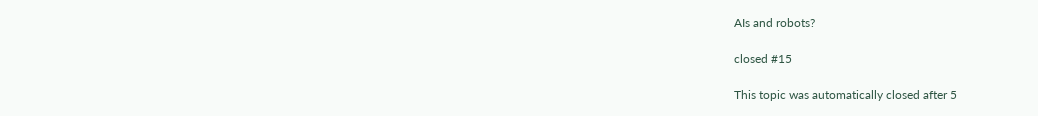AIs and robots?

closed #15

This topic was automatically closed after 5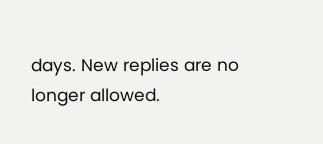days. New replies are no longer allowed.